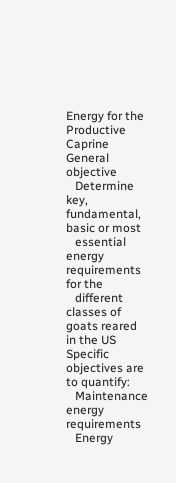Energy for the Productive Caprine
General objective
   Determine key, fundamental, basic or most
   essential energy requirements for the
   different classes of goats reared in the US
Specific objectives are to quantify:
   Maintenance energy requirements
   Energy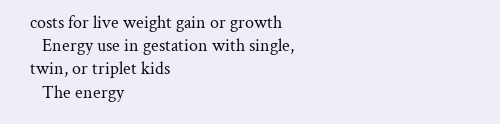costs for live weight gain or growth
   Energy use in gestation with single, twin, or triplet kids
   The energy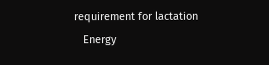requirement for lactation
   Energy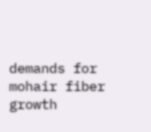demands for mohair fiber growth